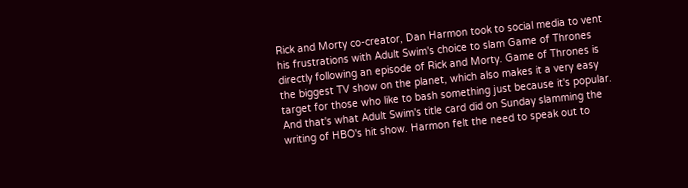Rick and Morty co-creator, Dan Harmon took to social media to vent his frustrations with Adult Swim's choice to slam Game of Thrones directly following an episode of Rick and Morty. Game of Thrones is the biggest TV show on the planet, which also makes it a very easy target for those who like to bash something just because it's popular. And that's what Adult Swim's title card did on Sunday slamming the writing of HBO's hit show. Harmon felt the need to speak out to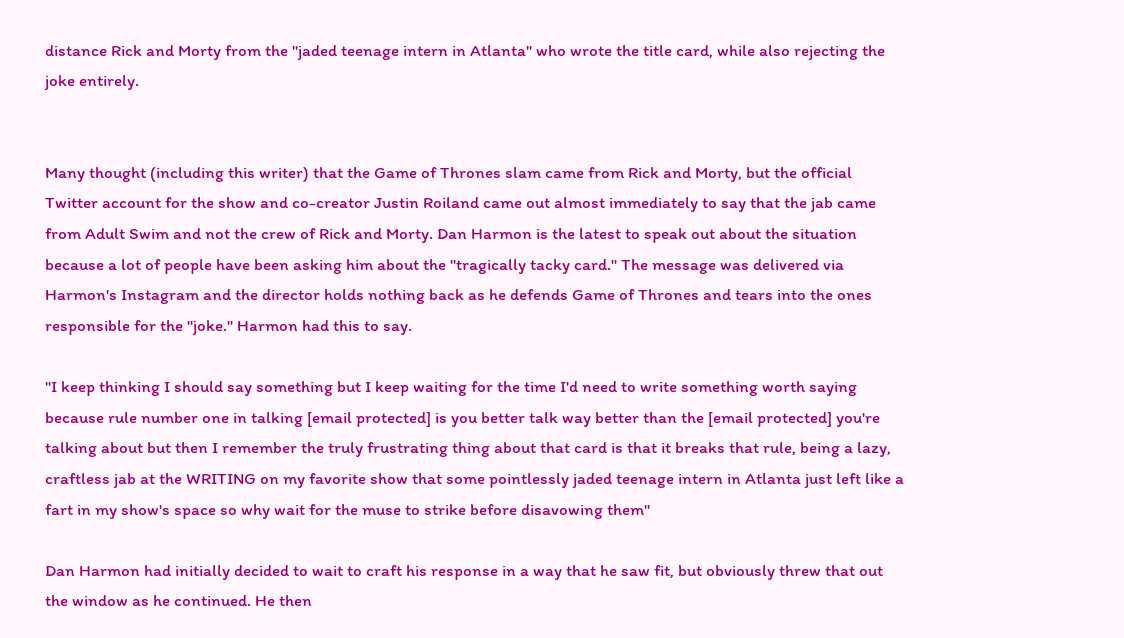distance Rick and Morty from the "jaded teenage intern in Atlanta" who wrote the title card, while also rejecting the joke entirely.


Many thought (including this writer) that the Game of Thrones slam came from Rick and Morty, but the official Twitter account for the show and co-creator Justin Roiland came out almost immediately to say that the jab came from Adult Swim and not the crew of Rick and Morty. Dan Harmon is the latest to speak out about the situation because a lot of people have been asking him about the "tragically tacky card." The message was delivered via Harmon's Instagram and the director holds nothing back as he defends Game of Thrones and tears into the ones responsible for the "joke." Harmon had this to say.

"I keep thinking I should say something but I keep waiting for the time I'd need to write something worth saying because rule number one in talking [email protected] is you better talk way better than the [email protected] you're talking about but then I remember the truly frustrating thing about that card is that it breaks that rule, being a lazy, craftless jab at the WRITING on my favorite show that some pointlessly jaded teenage intern in Atlanta just left like a fart in my show's space so why wait for the muse to strike before disavowing them"

Dan Harmon had initially decided to wait to craft his response in a way that he saw fit, but obviously threw that out the window as he continued. He then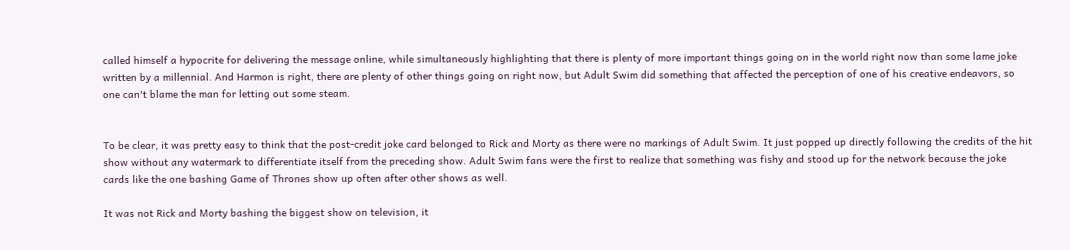called himself a hypocrite for delivering the message online, while simultaneously highlighting that there is plenty of more important things going on in the world right now than some lame joke written by a millennial. And Harmon is right, there are plenty of other things going on right now, but Adult Swim did something that affected the perception of one of his creative endeavors, so one can't blame the man for letting out some steam.


To be clear, it was pretty easy to think that the post-credit joke card belonged to Rick and Morty as there were no markings of Adult Swim. It just popped up directly following the credits of the hit show without any watermark to differentiate itself from the preceding show. Adult Swim fans were the first to realize that something was fishy and stood up for the network because the joke cards like the one bashing Game of Thrones show up often after other shows as well.

It was not Rick and Morty bashing the biggest show on television, it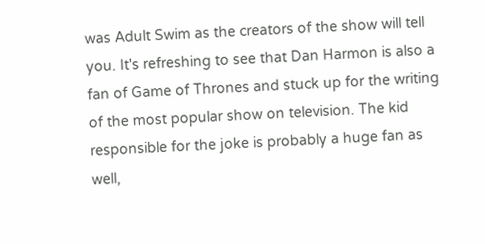was Adult Swim as the creators of the show will tell you. It's refreshing to see that Dan Harmon is also a fan of Game of Thrones and stuck up for the writing of the most popular show on television. The kid responsible for the joke is probably a huge fan as well,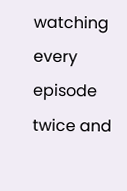watching every episode twice and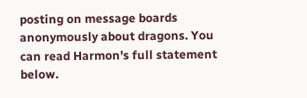posting on message boards anonymously about dragons. You can read Harmon's full statement below.